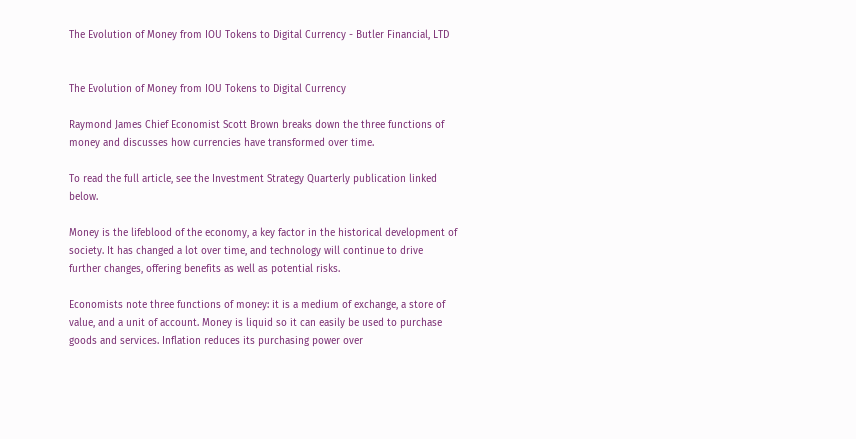The Evolution of Money from IOU Tokens to Digital Currency - Butler Financial, LTD


The Evolution of Money from IOU Tokens to Digital Currency

Raymond James Chief Economist Scott Brown breaks down the three functions of money and discusses how currencies have transformed over time.

To read the full article, see the Investment Strategy Quarterly publication linked below.

Money is the lifeblood of the economy, a key factor in the historical development of society. It has changed a lot over time, and technology will continue to drive further changes, offering benefits as well as potential risks.

Economists note three functions of money: it is a medium of exchange, a store of value, and a unit of account. Money is liquid so it can easily be used to purchase goods and services. Inflation reduces its purchasing power over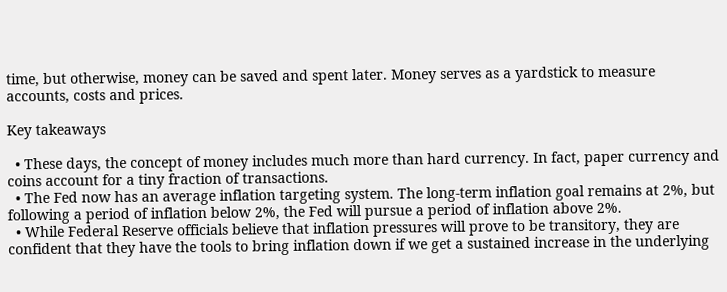time, but otherwise, money can be saved and spent later. Money serves as a yardstick to measure accounts, costs and prices.

Key takeaways

  • These days, the concept of money includes much more than hard currency. In fact, paper currency and coins account for a tiny fraction of transactions.
  • The Fed now has an average inflation targeting system. The long-term inflation goal remains at 2%, but following a period of inflation below 2%, the Fed will pursue a period of inflation above 2%.
  • While Federal Reserve officials believe that inflation pressures will prove to be transitory, they are confident that they have the tools to bring inflation down if we get a sustained increase in the underlying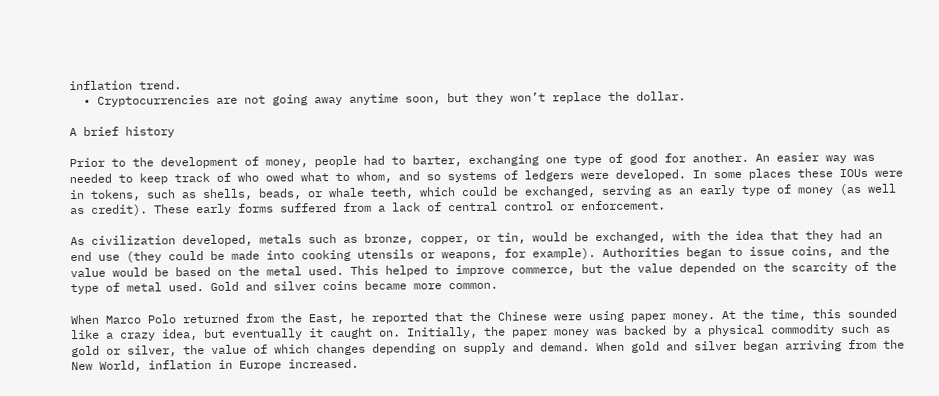inflation trend.
  • Cryptocurrencies are not going away anytime soon, but they won’t replace the dollar.

A brief history

Prior to the development of money, people had to barter, exchanging one type of good for another. An easier way was needed to keep track of who owed what to whom, and so systems of ledgers were developed. In some places these IOUs were in tokens, such as shells, beads, or whale teeth, which could be exchanged, serving as an early type of money (as well as credit). These early forms suffered from a lack of central control or enforcement.

As civilization developed, metals such as bronze, copper, or tin, would be exchanged, with the idea that they had an end use (they could be made into cooking utensils or weapons, for example). Authorities began to issue coins, and the value would be based on the metal used. This helped to improve commerce, but the value depended on the scarcity of the type of metal used. Gold and silver coins became more common.

When Marco Polo returned from the East, he reported that the Chinese were using paper money. At the time, this sounded like a crazy idea, but eventually it caught on. Initially, the paper money was backed by a physical commodity such as gold or silver, the value of which changes depending on supply and demand. When gold and silver began arriving from the New World, inflation in Europe increased.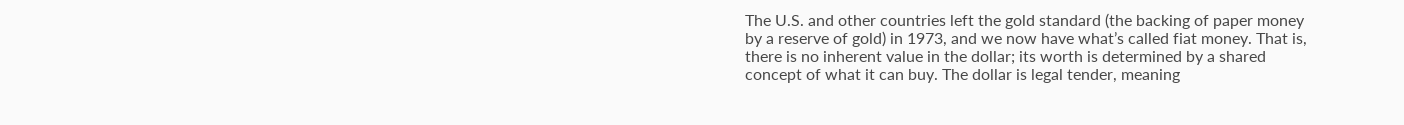The U.S. and other countries left the gold standard (the backing of paper money by a reserve of gold) in 1973, and we now have what’s called fiat money. That is, there is no inherent value in the dollar; its worth is determined by a shared concept of what it can buy. The dollar is legal tender, meaning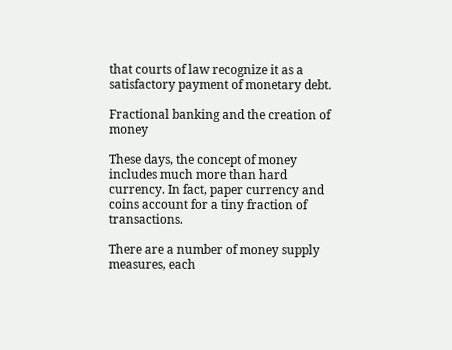that courts of law recognize it as a satisfactory payment of monetary debt.

Fractional banking and the creation of money

These days, the concept of money includes much more than hard currency. In fact, paper currency and coins account for a tiny fraction of transactions.

There are a number of money supply measures, each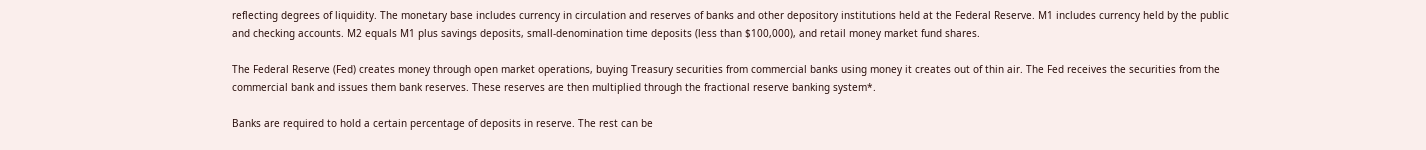reflecting degrees of liquidity. The monetary base includes currency in circulation and reserves of banks and other depository institutions held at the Federal Reserve. M1 includes currency held by the public and checking accounts. M2 equals M1 plus savings deposits, small-denomination time deposits (less than $100,000), and retail money market fund shares.

The Federal Reserve (Fed) creates money through open market operations, buying Treasury securities from commercial banks using money it creates out of thin air. The Fed receives the securities from the commercial bank and issues them bank reserves. These reserves are then multiplied through the fractional reserve banking system*.

Banks are required to hold a certain percentage of deposits in reserve. The rest can be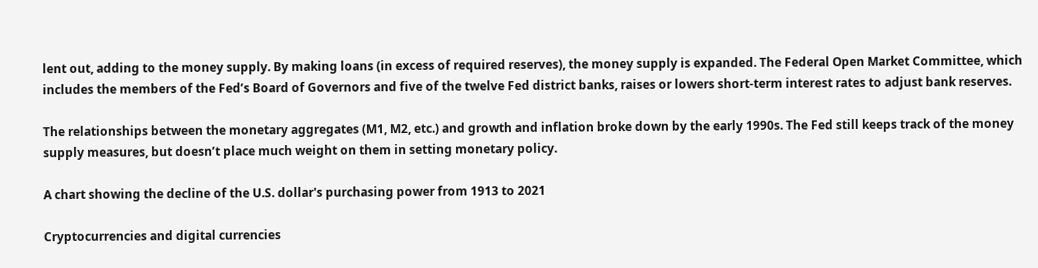lent out, adding to the money supply. By making loans (in excess of required reserves), the money supply is expanded. The Federal Open Market Committee, which includes the members of the Fed’s Board of Governors and five of the twelve Fed district banks, raises or lowers short-term interest rates to adjust bank reserves.

The relationships between the monetary aggregates (M1, M2, etc.) and growth and inflation broke down by the early 1990s. The Fed still keeps track of the money supply measures, but doesn’t place much weight on them in setting monetary policy.

A chart showing the decline of the U.S. dollar's purchasing power from 1913 to 2021

Cryptocurrencies and digital currencies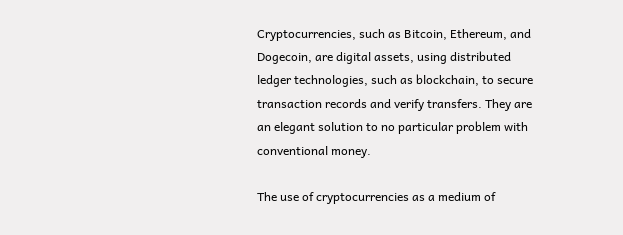Cryptocurrencies, such as Bitcoin, Ethereum, and Dogecoin, are digital assets, using distributed ledger technologies, such as blockchain, to secure transaction records and verify transfers. They are an elegant solution to no particular problem with conventional money.

The use of cryptocurrencies as a medium of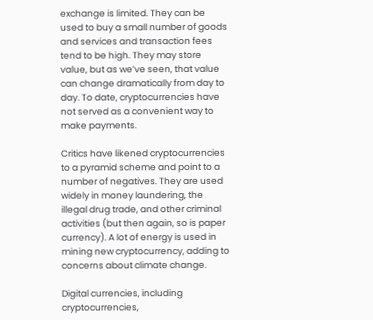exchange is limited. They can be used to buy a small number of goods and services and transaction fees tend to be high. They may store value, but as we’ve seen, that value can change dramatically from day to day. To date, cryptocurrencies have not served as a convenient way to make payments.

Critics have likened cryptocurrencies to a pyramid scheme and point to a number of negatives. They are used widely in money laundering, the illegal drug trade, and other criminal activities (but then again, so is paper currency). A lot of energy is used in mining new cryptocurrency, adding to concerns about climate change.

Digital currencies, including cryptocurrencies,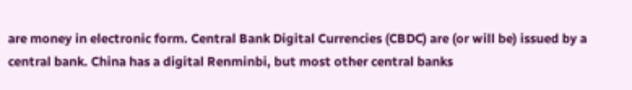are money in electronic form. Central Bank Digital Currencies (CBDC) are (or will be) issued by a central bank. China has a digital Renminbi, but most other central banks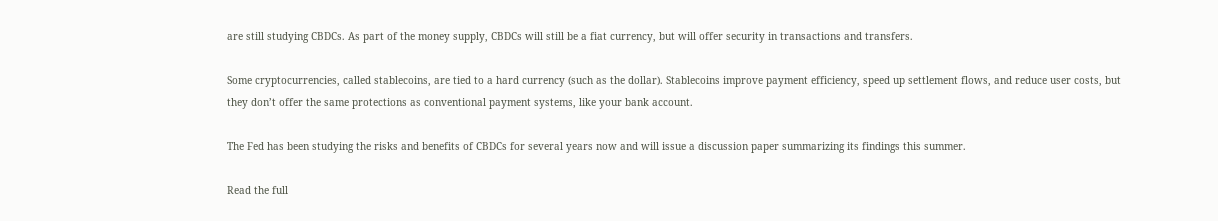are still studying CBDCs. As part of the money supply, CBDCs will still be a fiat currency, but will offer security in transactions and transfers.

Some cryptocurrencies, called stablecoins, are tied to a hard currency (such as the dollar). Stablecoins improve payment efficiency, speed up settlement flows, and reduce user costs, but they don’t offer the same protections as conventional payment systems, like your bank account.

The Fed has been studying the risks and benefits of CBDCs for several years now and will issue a discussion paper summarizing its findings this summer.

Read the full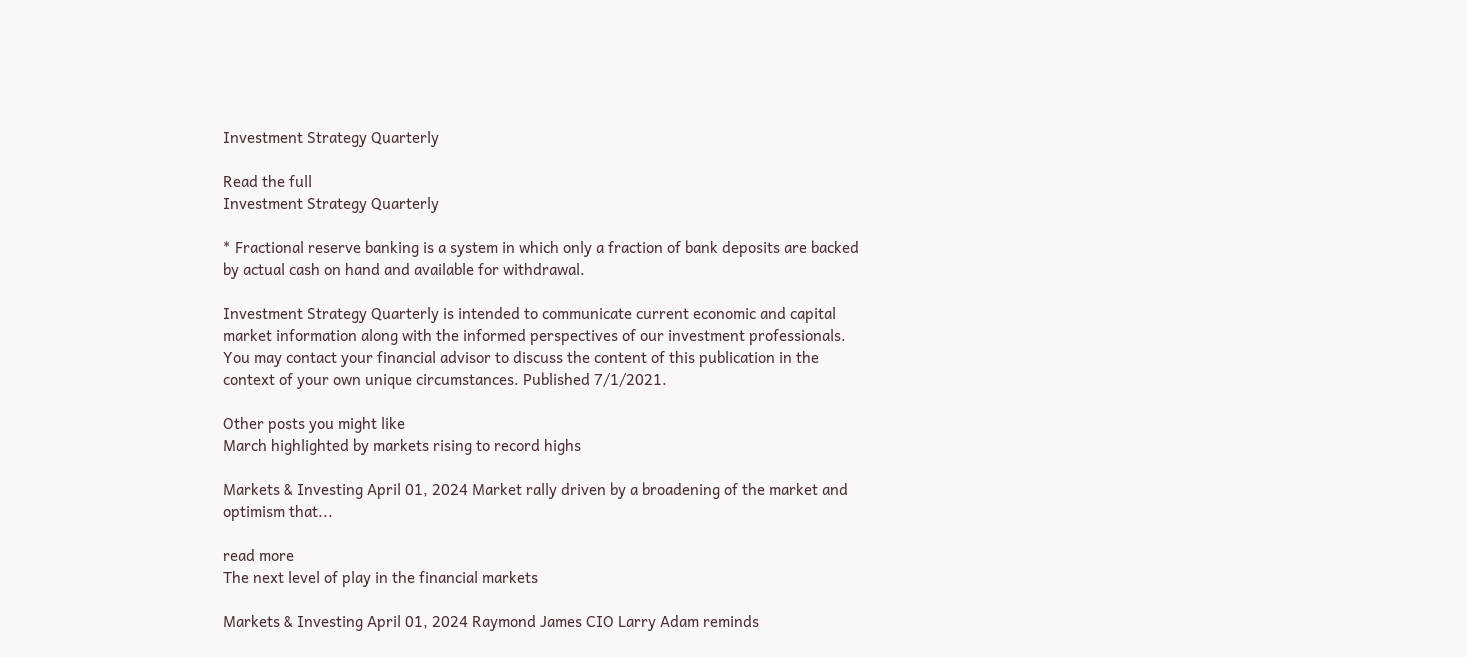Investment Strategy Quarterly

Read the full
Investment Strategy Quarterly

* Fractional reserve banking is a system in which only a fraction of bank deposits are backed by actual cash on hand and available for withdrawal.

Investment Strategy Quarterly is intended to communicate current economic and capital market information along with the informed perspectives of our investment professionals. You may contact your financial advisor to discuss the content of this publication in the context of your own unique circumstances. Published 7/1/2021.

Other posts you might like
March highlighted by markets rising to record highs

Markets & Investing April 01, 2024 Market rally driven by a broadening of the market and optimism that...

read more
The next level of play in the financial markets

Markets & Investing April 01, 2024 Raymond James CIO Larry Adam reminds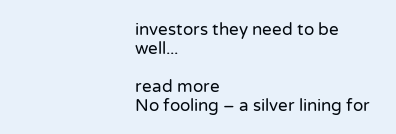investors they need to be well...

read more
No fooling – a silver lining for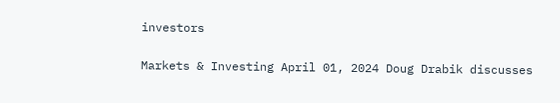investors

Markets & Investing April 01, 2024 Doug Drabik discusses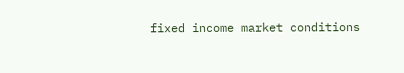fixed income market conditions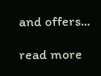and offers...

read more